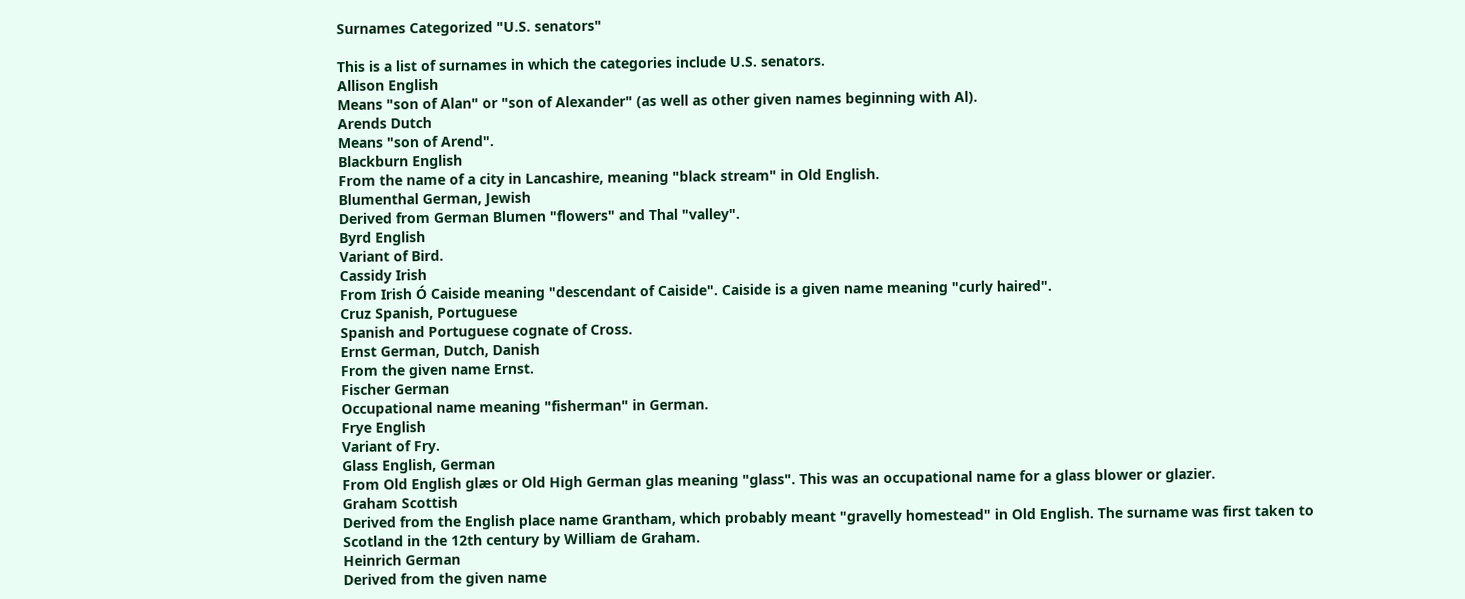Surnames Categorized "U.S. senators"

This is a list of surnames in which the categories include U.S. senators.
Allison English
Means "son of Alan" or "son of Alexander" (as well as other given names beginning with Al).
Arends Dutch
Means "son of Arend".
Blackburn English
From the name of a city in Lancashire, meaning "black stream" in Old English.
Blumenthal German, Jewish
Derived from German Blumen "flowers" and Thal "valley".
Byrd English
Variant of Bird.
Cassidy Irish
From Irish Ó Caiside meaning "descendant of Caiside". Caiside is a given name meaning "curly haired".
Cruz Spanish, Portuguese
Spanish and Portuguese cognate of Cross.
Ernst German, Dutch, Danish
From the given name Ernst.
Fischer German
Occupational name meaning "fisherman" in German.
Frye English
Variant of Fry.
Glass English, German
From Old English glæs or Old High German glas meaning "glass". This was an occupational name for a glass blower or glazier.
Graham Scottish
Derived from the English place name Grantham, which probably meant "gravelly homestead" in Old English. The surname was first taken to Scotland in the 12th century by William de Graham.
Heinrich German
Derived from the given name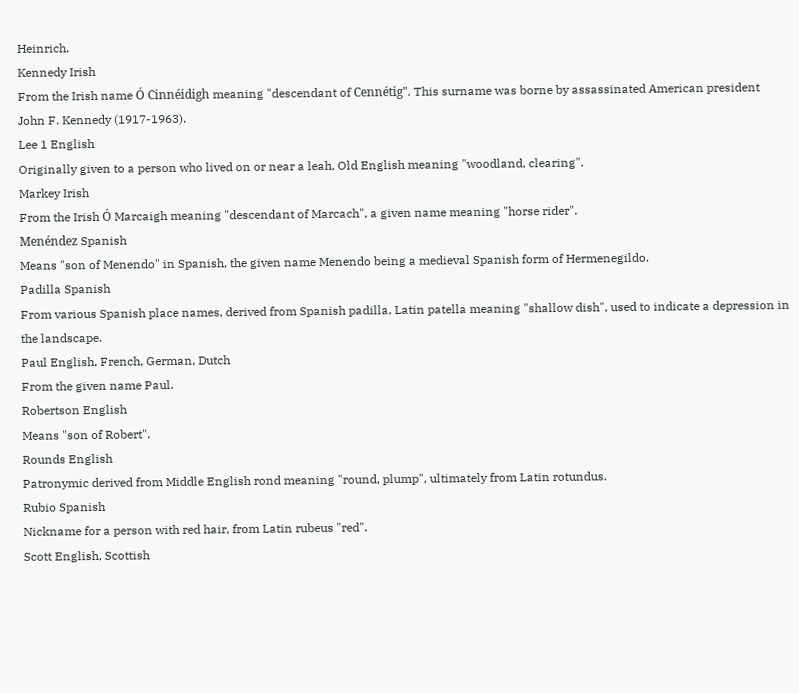Heinrich.
Kennedy Irish
From the Irish name Ó Cinnéidigh meaning "descendant of Cennétig". This surname was borne by assassinated American president John F. Kennedy (1917-1963).
Lee 1 English
Originally given to a person who lived on or near a leah, Old English meaning "woodland, clearing".
Markey Irish
From the Irish Ó Marcaigh meaning "descendant of Marcach", a given name meaning "horse rider".
Menéndez Spanish
Means "son of Menendo" in Spanish, the given name Menendo being a medieval Spanish form of Hermenegildo.
Padilla Spanish
From various Spanish place names, derived from Spanish padilla, Latin patella meaning "shallow dish", used to indicate a depression in the landscape.
Paul English, French, German, Dutch
From the given name Paul.
Robertson English
Means "son of Robert".
Rounds English
Patronymic derived from Middle English rond meaning "round, plump", ultimately from Latin rotundus.
Rubio Spanish
Nickname for a person with red hair, from Latin rubeus "red".
Scott English, Scottish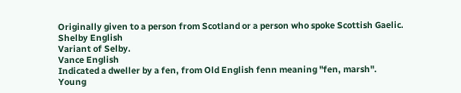Originally given to a person from Scotland or a person who spoke Scottish Gaelic.
Shelby English
Variant of Selby.
Vance English
Indicated a dweller by a fen, from Old English fenn meaning "fen, marsh".
Young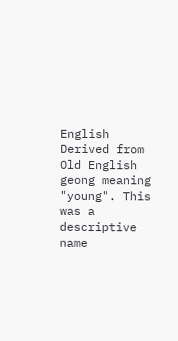English
Derived from Old English geong meaning "young". This was a descriptive name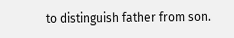to distinguish father from son.